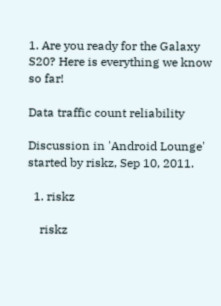1. Are you ready for the Galaxy S20? Here is everything we know so far!

Data traffic count reliability

Discussion in 'Android Lounge' started by riskz, Sep 10, 2011.

  1. riskz

    riskz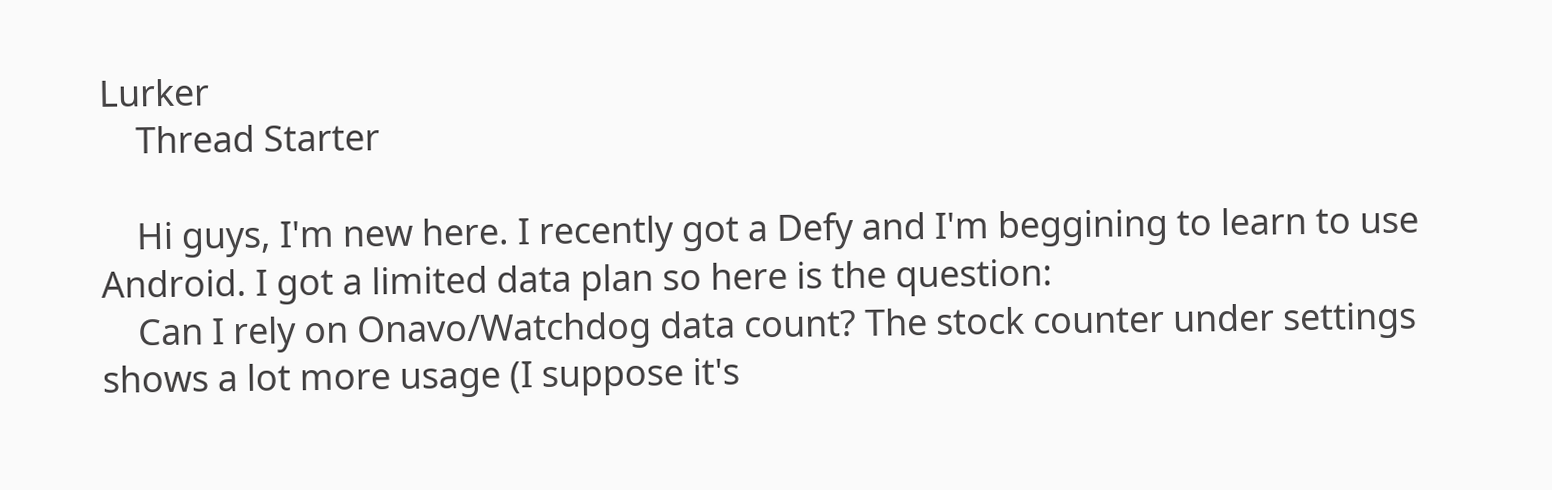Lurker
    Thread Starter

    Hi guys, I'm new here. I recently got a Defy and I'm beggining to learn to use Android. I got a limited data plan so here is the question:
    Can I rely on Onavo/Watchdog data count? The stock counter under settings shows a lot more usage (I suppose it's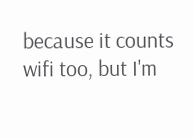because it counts wifi too, but I'm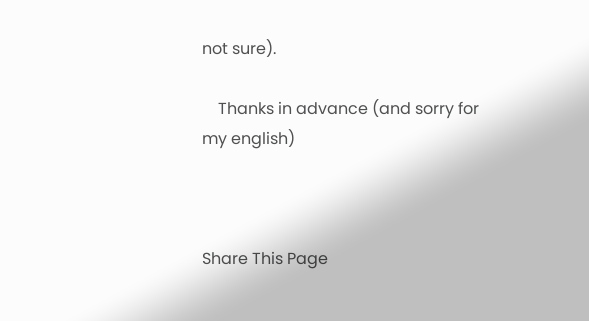not sure).

    Thanks in advance (and sorry for my english)



Share This Page